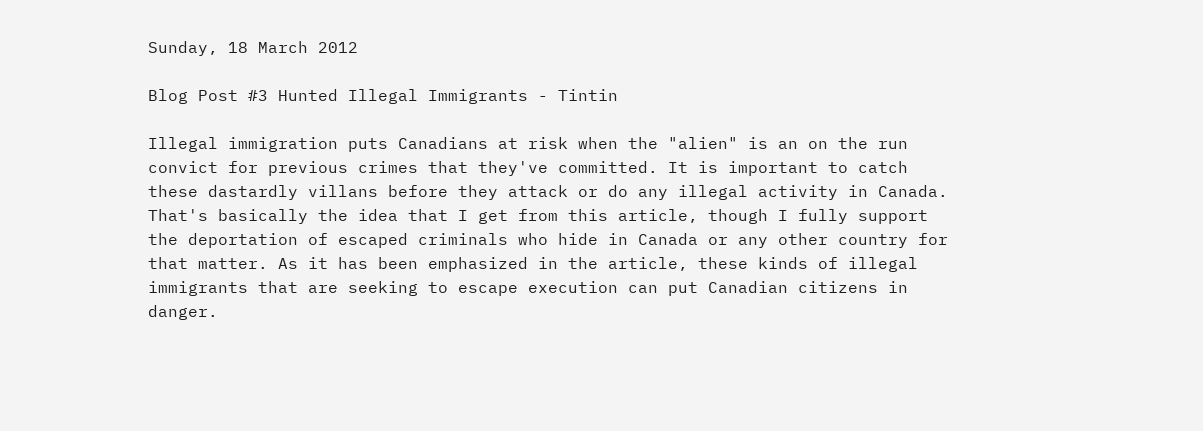Sunday, 18 March 2012

Blog Post #3 Hunted Illegal Immigrants - Tintin

Illegal immigration puts Canadians at risk when the "alien" is an on the run convict for previous crimes that they've committed. It is important to catch these dastardly villans before they attack or do any illegal activity in Canada. That's basically the idea that I get from this article, though I fully support the deportation of escaped criminals who hide in Canada or any other country for that matter. As it has been emphasized in the article, these kinds of illegal immigrants that are seeking to escape execution can put Canadian citizens in danger.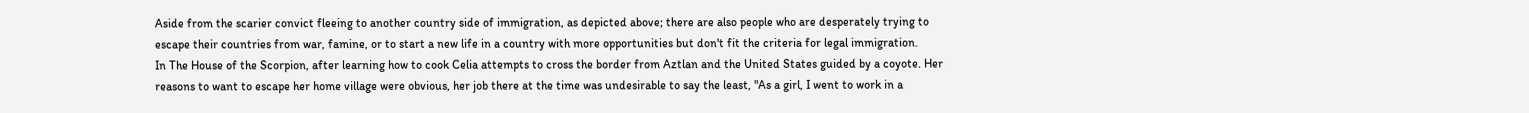Aside from the scarier convict fleeing to another country side of immigration, as depicted above; there are also people who are desperately trying to escape their countries from war, famine, or to start a new life in a country with more opportunities but don't fit the criteria for legal immigration.
In The House of the Scorpion, after learning how to cook Celia attempts to cross the border from Aztlan and the United States guided by a coyote. Her reasons to want to escape her home village were obvious, her job there at the time was undesirable to say the least, "As a girl, I went to work in a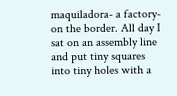maquiladora- a factory-on the border. All day I sat on an assembly line and put tiny squares into tiny holes with a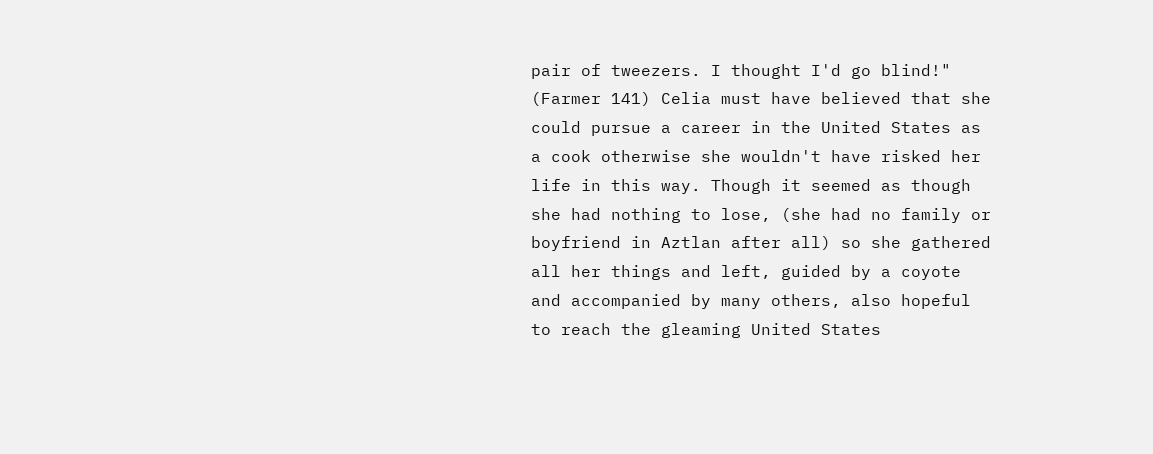pair of tweezers. I thought I'd go blind!" (Farmer 141) Celia must have believed that she could pursue a career in the United States as a cook otherwise she wouldn't have risked her life in this way. Though it seemed as though she had nothing to lose, (she had no family or boyfriend in Aztlan after all) so she gathered all her things and left, guided by a coyote and accompanied by many others, also hopeful to reach the gleaming United States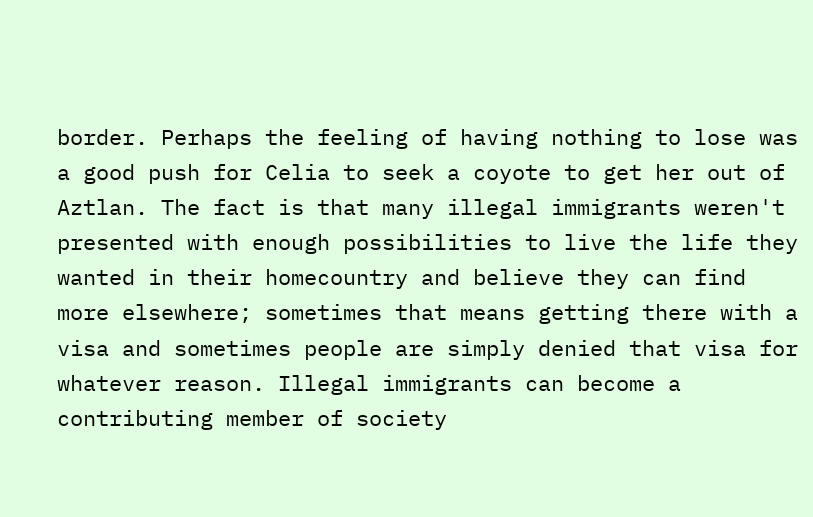border. Perhaps the feeling of having nothing to lose was a good push for Celia to seek a coyote to get her out of Aztlan. The fact is that many illegal immigrants weren't presented with enough possibilities to live the life they wanted in their homecountry and believe they can find more elsewhere; sometimes that means getting there with a visa and sometimes people are simply denied that visa for whatever reason. Illegal immigrants can become a contributing member of society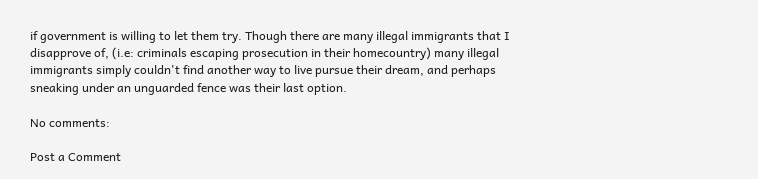if government is willing to let them try. Though there are many illegal immigrants that I disapprove of, (i.e: criminals escaping prosecution in their homecountry) many illegal immigrants simply couldn't find another way to live pursue their dream, and perhaps sneaking under an unguarded fence was their last option.

No comments:

Post a Comment